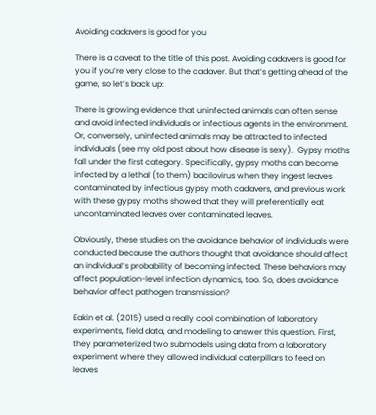Avoiding cadavers is good for you

There is a caveat to the title of this post. Avoiding cadavers is good for you if you’re very close to the cadaver. But that’s getting ahead of the game, so let’s back up:

There is growing evidence that uninfected animals can often sense and avoid infected individuals or infectious agents in the environment.  Or, conversely, uninfected animals may be attracted to infected individuals (see my old post about how disease is sexy).  Gypsy moths fall under the first category. Specifically, gypsy moths can become infected by a lethal (to them) bacilovirus when they ingest leaves contaminated by infectious gypsy moth cadavers, and previous work with these gypsy moths showed that they will preferentially eat uncontaminated leaves over contaminated leaves.

Obviously, these studies on the avoidance behavior of individuals were conducted because the authors thought that avoidance should affect an individual’s probability of becoming infected. These behaviors may affect population-level infection dynamics, too. So, does avoidance behavior affect pathogen transmission?

Eakin et al. (2015) used a really cool combination of laboratory experiments, field data, and modeling to answer this question. First, they parameterized two submodels using data from a laboratory experiment where they allowed individual caterpillars to feed on leaves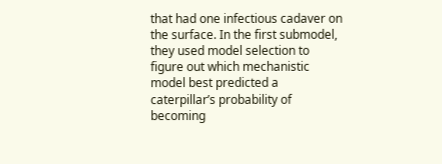that had one infectious cadaver on the surface. In the first submodel, they used model selection to figure out which mechanistic model best predicted a caterpillar’s probability of becoming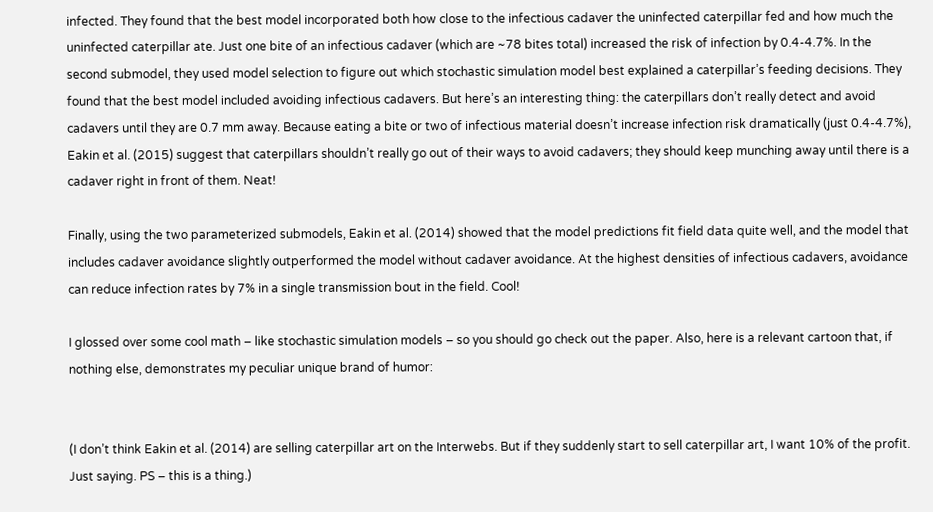infected. They found that the best model incorporated both how close to the infectious cadaver the uninfected caterpillar fed and how much the uninfected caterpillar ate. Just one bite of an infectious cadaver (which are ~78 bites total) increased the risk of infection by 0.4-4.7%. In the second submodel, they used model selection to figure out which stochastic simulation model best explained a caterpillar’s feeding decisions. They found that the best model included avoiding infectious cadavers. But here’s an interesting thing: the caterpillars don’t really detect and avoid cadavers until they are 0.7 mm away. Because eating a bite or two of infectious material doesn’t increase infection risk dramatically (just 0.4-4.7%), Eakin et al. (2015) suggest that caterpillars shouldn’t really go out of their ways to avoid cadavers; they should keep munching away until there is a cadaver right in front of them. Neat!

Finally, using the two parameterized submodels, Eakin et al. (2014) showed that the model predictions fit field data quite well, and the model that includes cadaver avoidance slightly outperformed the model without cadaver avoidance. At the highest densities of infectious cadavers, avoidance can reduce infection rates by 7% in a single transmission bout in the field. Cool!

I glossed over some cool math – like stochastic simulation models – so you should go check out the paper. Also, here is a relevant cartoon that, if nothing else, demonstrates my peculiar unique brand of humor:


(I don’t think Eakin et al. (2014) are selling caterpillar art on the Interwebs. But if they suddenly start to sell caterpillar art, I want 10% of the profit. Just saying. PS – this is a thing.)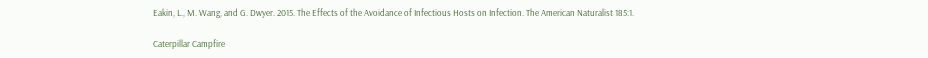Eakin, L., M. Wang, and G. Dwyer. 2015. The Effects of the Avoidance of Infectious Hosts on Infection. The American Naturalist 185:1.

Caterpillar Campfire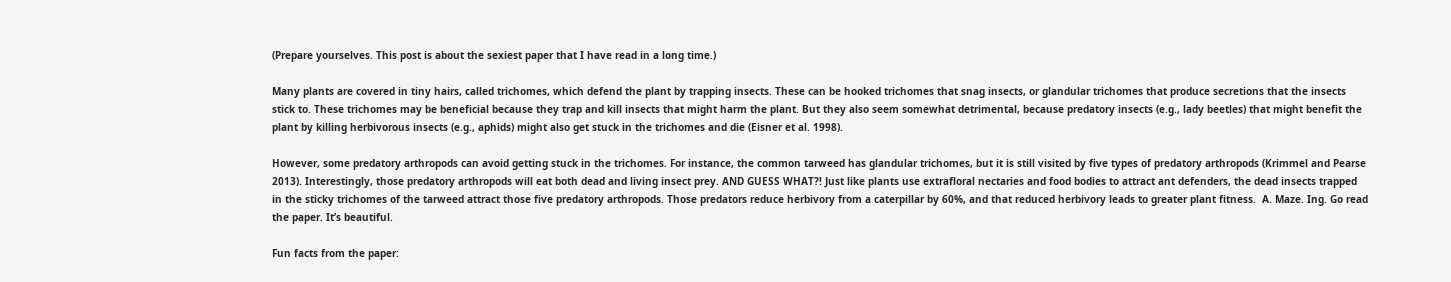(Prepare yourselves. This post is about the sexiest paper that I have read in a long time.)

Many plants are covered in tiny hairs, called trichomes, which defend the plant by trapping insects. These can be hooked trichomes that snag insects, or glandular trichomes that produce secretions that the insects stick to. These trichomes may be beneficial because they trap and kill insects that might harm the plant. But they also seem somewhat detrimental, because predatory insects (e.g., lady beetles) that might benefit the plant by killing herbivorous insects (e.g., aphids) might also get stuck in the trichomes and die (Eisner et al. 1998).

However, some predatory arthropods can avoid getting stuck in the trichomes. For instance, the common tarweed has glandular trichomes, but it is still visited by five types of predatory arthropods (Krimmel and Pearse 2013). Interestingly, those predatory arthropods will eat both dead and living insect prey. AND GUESS WHAT?! Just like plants use extrafloral nectaries and food bodies to attract ant defenders, the dead insects trapped in the sticky trichomes of the tarweed attract those five predatory arthropods. Those predators reduce herbivory from a caterpillar by 60%, and that reduced herbivory leads to greater plant fitness.  A. Maze. Ing. Go read the paper. It’s beautiful.

Fun facts from the paper: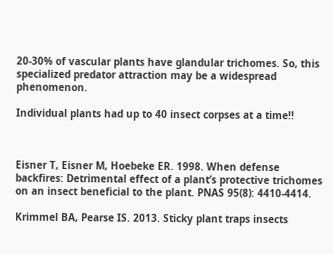20-30% of vascular plants have glandular trichomes. So, this specialized predator attraction may be a widespread phenomenon.

Individual plants had up to 40 insect corpses at a time!!



Eisner T, Eisner M, Hoebeke ER. 1998. When defense backfires: Detrimental effect of a plant’s protective trichomes on an insect beneficial to the plant. PNAS 95(8): 4410-4414.

Krimmel BA, Pearse IS. 2013. Sticky plant traps insects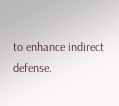to enhance indirect defense.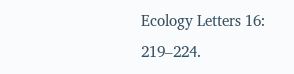Ecology Letters 16: 219–224.